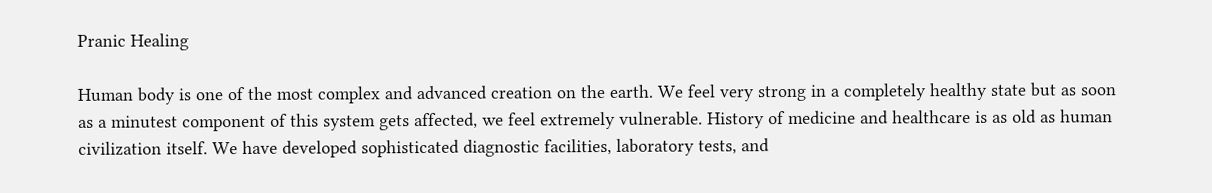Pranic Healing

Human body is one of the most complex and advanced creation on the earth. We feel very strong in a completely healthy state but as soon as a minutest component of this system gets affected, we feel extremely vulnerable. History of medicine and healthcare is as old as human civilization itself. We have developed sophisticated diagnostic facilities, laboratory tests, and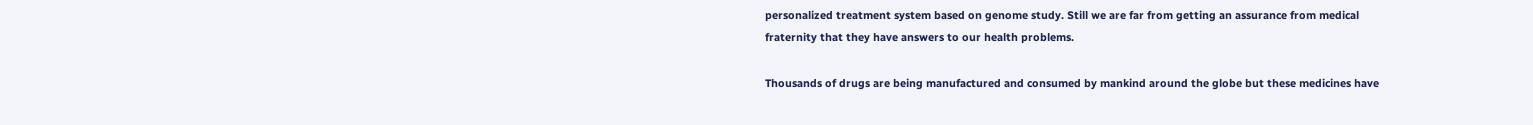personalized treatment system based on genome study. Still we are far from getting an assurance from medical fraternity that they have answers to our health problems.

Thousands of drugs are being manufactured and consumed by mankind around the globe but these medicines have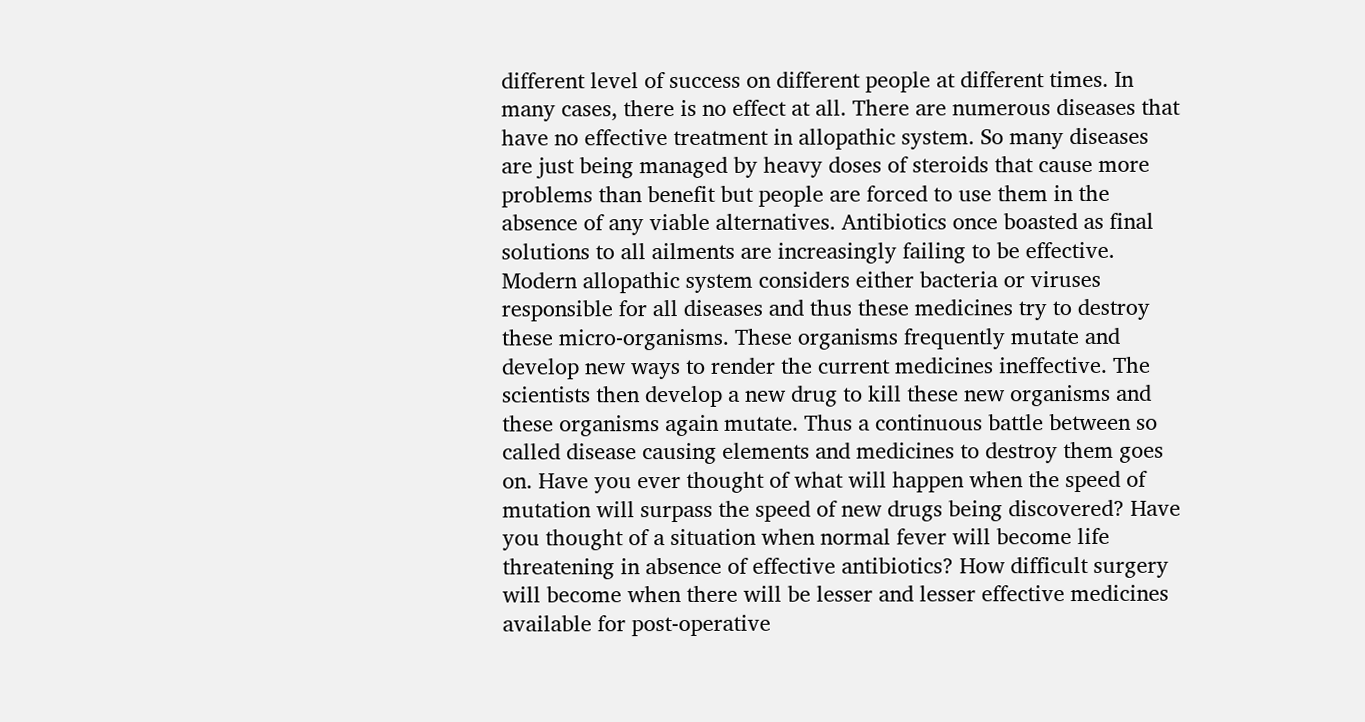different level of success on different people at different times. In many cases, there is no effect at all. There are numerous diseases that have no effective treatment in allopathic system. So many diseases are just being managed by heavy doses of steroids that cause more problems than benefit but people are forced to use them in the absence of any viable alternatives. Antibiotics once boasted as final solutions to all ailments are increasingly failing to be effective. Modern allopathic system considers either bacteria or viruses responsible for all diseases and thus these medicines try to destroy these micro-organisms. These organisms frequently mutate and develop new ways to render the current medicines ineffective. The scientists then develop a new drug to kill these new organisms and these organisms again mutate. Thus a continuous battle between so called disease causing elements and medicines to destroy them goes on. Have you ever thought of what will happen when the speed of mutation will surpass the speed of new drugs being discovered? Have you thought of a situation when normal fever will become life threatening in absence of effective antibiotics? How difficult surgery will become when there will be lesser and lesser effective medicines available for post-operative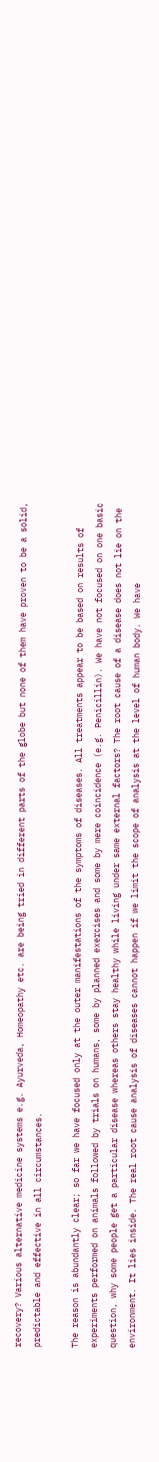recovery? Various alternative medicine systems e.g. Ayurveda, Homeopathy etc. are being tried in different parts of the globe but none of them have proven to be a solid, predictable and effective in all circumstances.

The reason is abundantly clear; so far we have focused only at the outer manifestations of the symptoms of diseases. All treatments appear to be based on results of experiments performed on animals followed by trials on humans, some by planned exercises and some by mere coincidence (e.g. Penicillin). We have not focused on one basic question, why some people get a particular disease whereas others stay healthy while living under same external factors? The root cause of a disease does not lie on the environment. It lies inside. The real root cause analysis of diseases cannot happen if we limit the scope of analysis at the level of human body. We have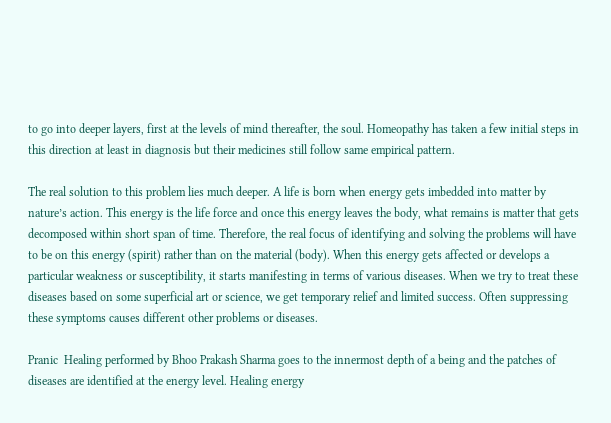to go into deeper layers, first at the levels of mind thereafter, the soul. Homeopathy has taken a few initial steps in this direction at least in diagnosis but their medicines still follow same empirical pattern.

The real solution to this problem lies much deeper. A life is born when energy gets imbedded into matter by nature’s action. This energy is the life force and once this energy leaves the body, what remains is matter that gets decomposed within short span of time. Therefore, the real focus of identifying and solving the problems will have to be on this energy (spirit) rather than on the material (body). When this energy gets affected or develops a particular weakness or susceptibility, it starts manifesting in terms of various diseases. When we try to treat these diseases based on some superficial art or science, we get temporary relief and limited success. Often suppressing these symptoms causes different other problems or diseases.

Pranic  Healing performed by Bhoo Prakash Sharma goes to the innermost depth of a being and the patches of diseases are identified at the energy level. Healing energy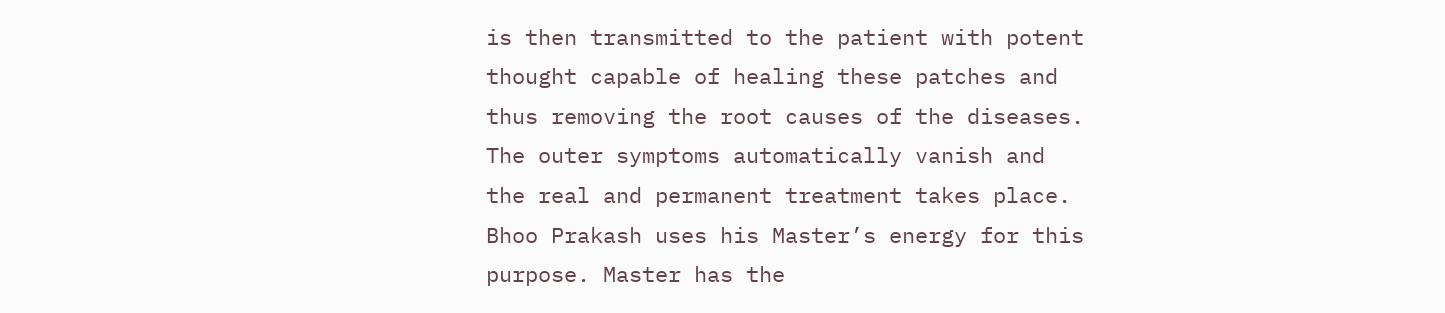is then transmitted to the patient with potent thought capable of healing these patches and thus removing the root causes of the diseases. The outer symptoms automatically vanish and the real and permanent treatment takes place. Bhoo Prakash uses his Master’s energy for this purpose. Master has the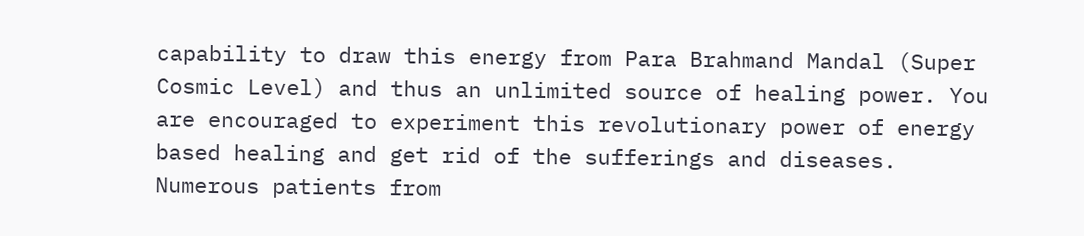capability to draw this energy from Para Brahmand Mandal (Super Cosmic Level) and thus an unlimited source of healing power. You are encouraged to experiment this revolutionary power of energy based healing and get rid of the sufferings and diseases. Numerous patients from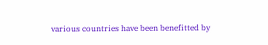various countries have been benefitted by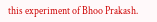this experiment of Bhoo Prakash.